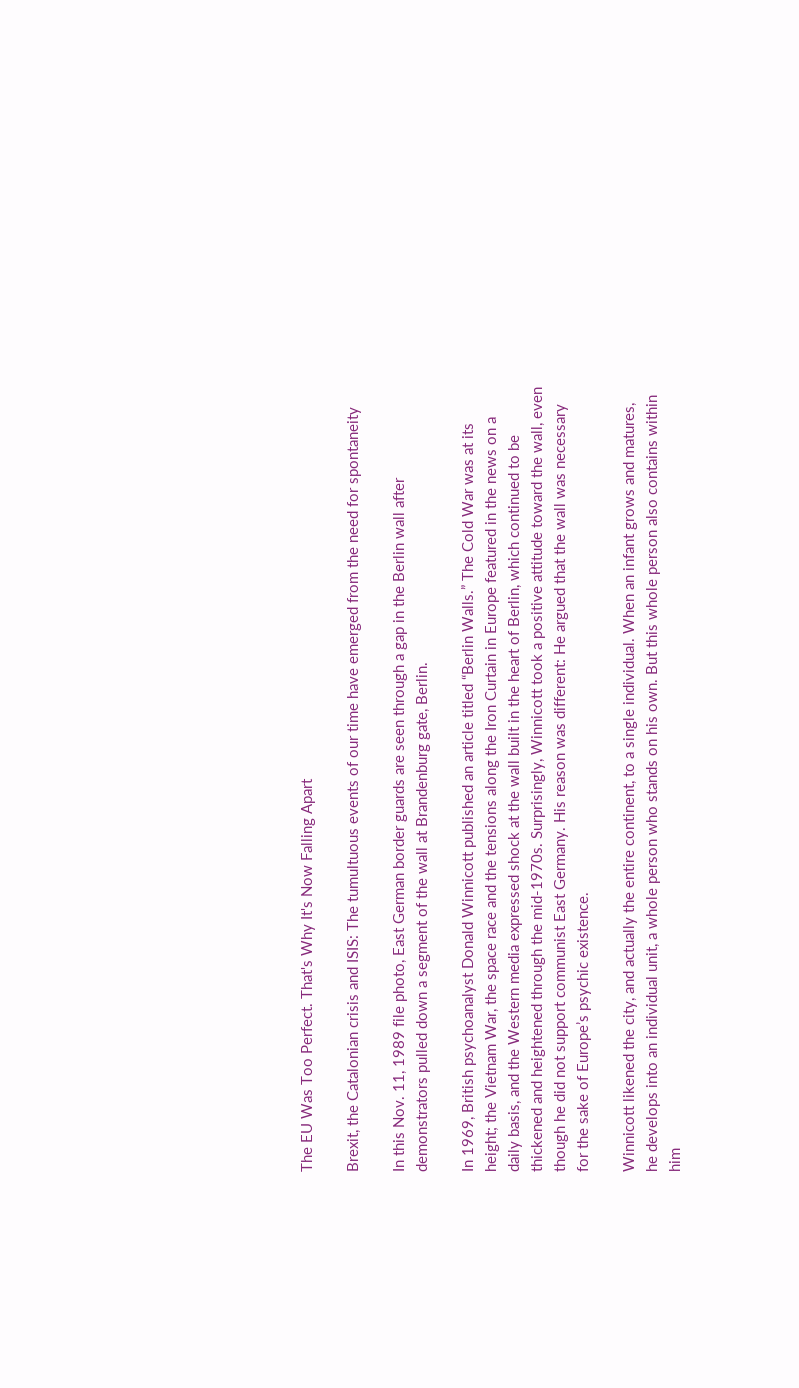The EU Was Too Perfect. That's Why It's Now Falling Apart

Brexit, the Catalonian crisis and ISIS: The tumultuous events of our time have emerged from the need for spontaneity

In this Nov. 11, 1989 file photo, East German border guards are seen through a gap in the Berlin wall after demonstrators pulled down a segment of the wall at Brandenburg gate, Berlin.

In 1969, British psychoanalyst Donald Winnicott published an article titled “Berlin Walls.” The Cold War was at its height; the Vietnam War, the space race and the tensions along the Iron Curtain in Europe featured in the news on a daily basis, and the Western media expressed shock at the wall built in the heart of Berlin, which continued to be thickened and heightened through the mid-1970s. Surprisingly, Winnicott took a positive attitude toward the wall, even though he did not support communist East Germany. His reason was different: He argued that the wall was necessary for the sake of Europe’s psychic existence.

Winnicott likened the city, and actually the entire continent, to a single individual. When an infant grows and matures, he develops into an individual unit, a whole person who stands on his own. But this whole person also contains within him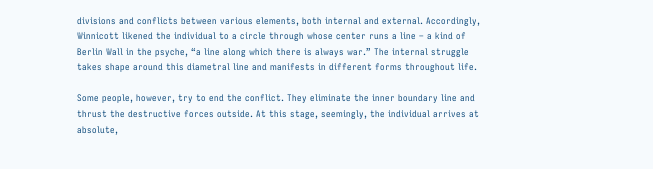divisions and conflicts between various elements, both internal and external. Accordingly, Winnicott likened the individual to a circle through whose center runs a line – a kind of Berlin Wall in the psyche, “a line along which there is always war.” The internal struggle takes shape around this diametral line and manifests in different forms throughout life.

Some people, however, try to end the conflict. They eliminate the inner boundary line and thrust the destructive forces outside. At this stage, seemingly, the individual arrives at absolute,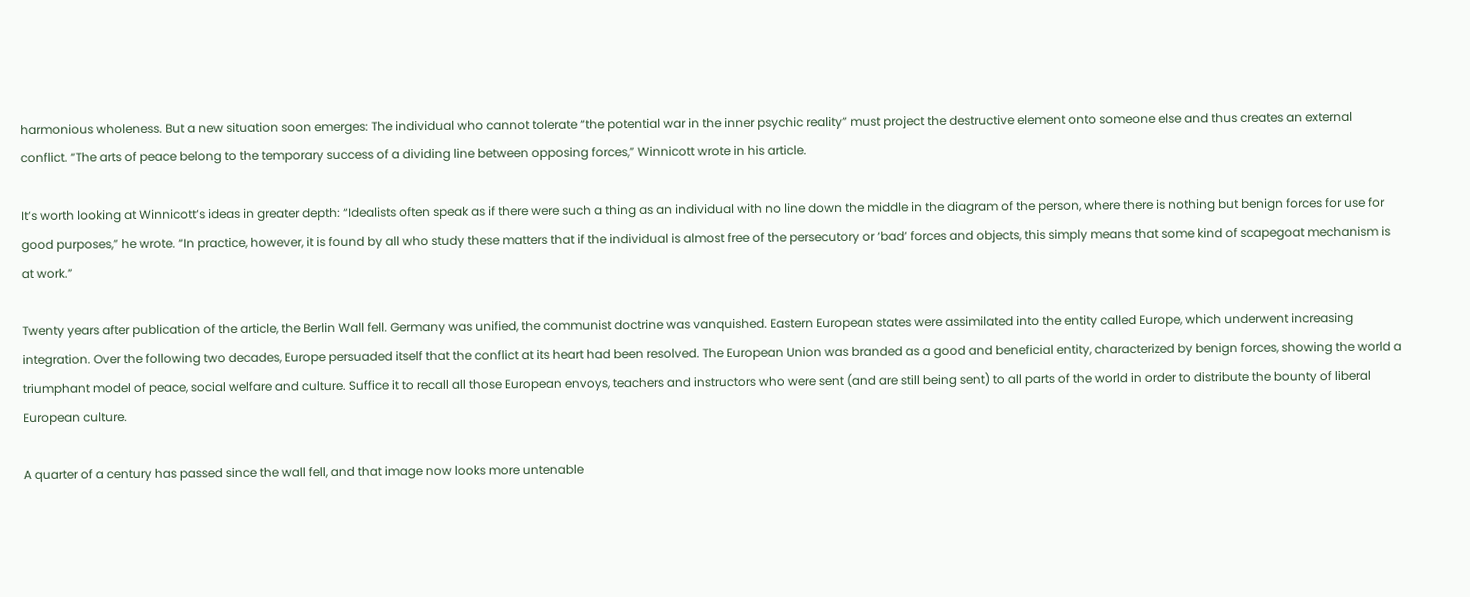harmonious wholeness. But a new situation soon emerges: The individual who cannot tolerate “the potential war in the inner psychic reality” must project the destructive element onto someone else and thus creates an external conflict. “The arts of peace belong to the temporary success of a dividing line between opposing forces,” Winnicott wrote in his article.

It’s worth looking at Winnicott’s ideas in greater depth: “Idealists often speak as if there were such a thing as an individual with no line down the middle in the diagram of the person, where there is nothing but benign forces for use for good purposes,” he wrote. “In practice, however, it is found by all who study these matters that if the individual is almost free of the persecutory or ‘bad’ forces and objects, this simply means that some kind of scapegoat mechanism is at work.”

Twenty years after publication of the article, the Berlin Wall fell. Germany was unified, the communist doctrine was vanquished. Eastern European states were assimilated into the entity called Europe, which underwent increasing integration. Over the following two decades, Europe persuaded itself that the conflict at its heart had been resolved. The European Union was branded as a good and beneficial entity, characterized by benign forces, showing the world a triumphant model of peace, social welfare and culture. Suffice it to recall all those European envoys, teachers and instructors who were sent (and are still being sent) to all parts of the world in order to distribute the bounty of liberal European culture.

A quarter of a century has passed since the wall fell, and that image now looks more untenable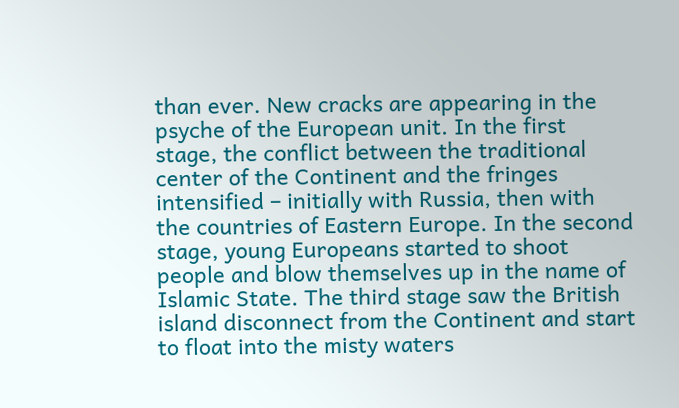than ever. New cracks are appearing in the psyche of the European unit. In the first stage, the conflict between the traditional center of the Continent and the fringes intensified – initially with Russia, then with the countries of Eastern Europe. In the second stage, young Europeans started to shoot people and blow themselves up in the name of Islamic State. The third stage saw the British island disconnect from the Continent and start to float into the misty waters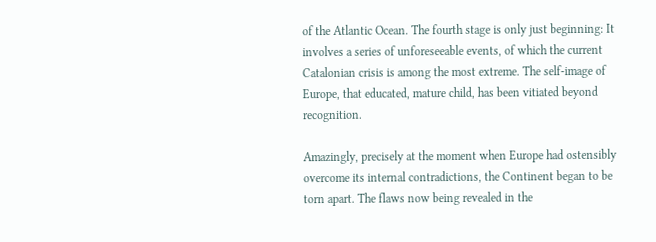of the Atlantic Ocean. The fourth stage is only just beginning: It involves a series of unforeseeable events, of which the current Catalonian crisis is among the most extreme. The self-image of Europe, that educated, mature child, has been vitiated beyond recognition.

Amazingly, precisely at the moment when Europe had ostensibly overcome its internal contradictions, the Continent began to be torn apart. The flaws now being revealed in the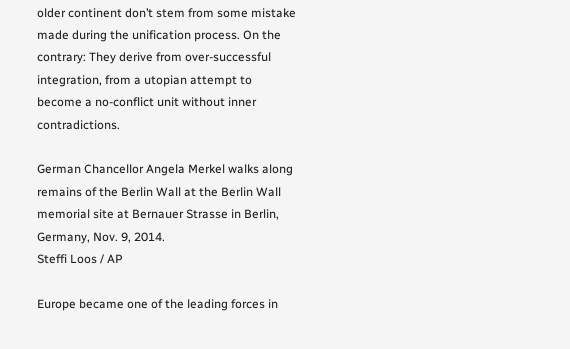older continent don’t stem from some mistake made during the unification process. On the contrary: They derive from over-successful integration, from a utopian attempt to become a no-conflict unit without inner contradictions.

German Chancellor Angela Merkel walks along remains of the Berlin Wall at the Berlin Wall memorial site at Bernauer Strasse in Berlin, Germany, Nov. 9, 2014.
Steffi Loos / AP

Europe became one of the leading forces in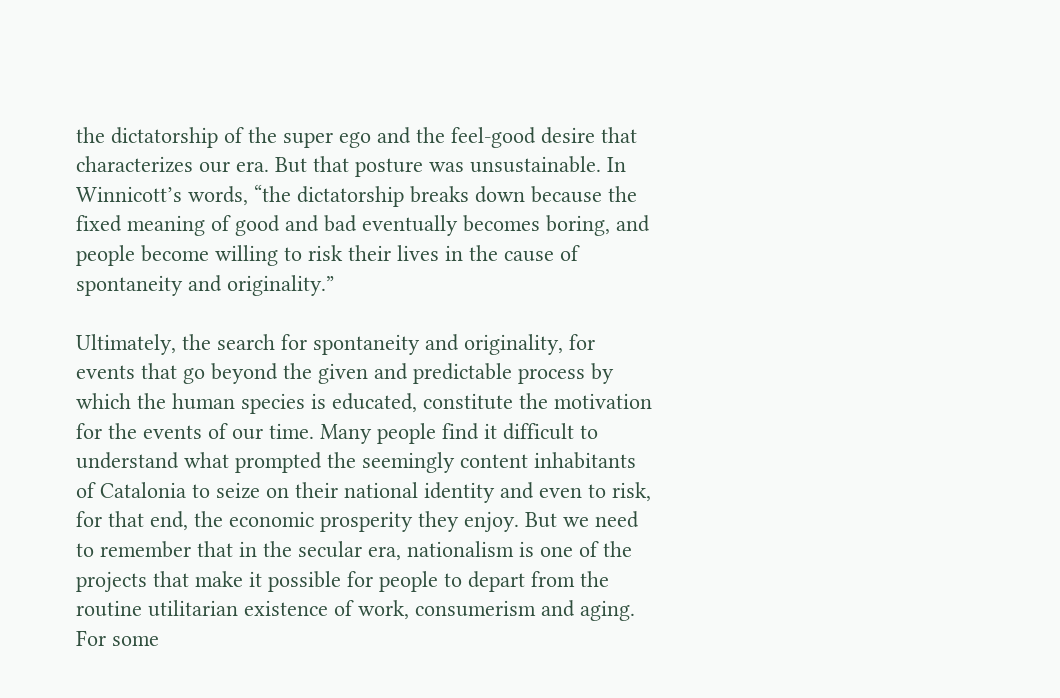the dictatorship of the super ego and the feel-good desire that characterizes our era. But that posture was unsustainable. In Winnicott’s words, “the dictatorship breaks down because the fixed meaning of good and bad eventually becomes boring, and people become willing to risk their lives in the cause of spontaneity and originality.”

Ultimately, the search for spontaneity and originality, for events that go beyond the given and predictable process by which the human species is educated, constitute the motivation for the events of our time. Many people find it difficult to understand what prompted the seemingly content inhabitants of Catalonia to seize on their national identity and even to risk, for that end, the economic prosperity they enjoy. But we need to remember that in the secular era, nationalism is one of the projects that make it possible for people to depart from the routine utilitarian existence of work, consumerism and aging. For some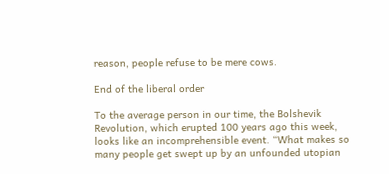reason, people refuse to be mere cows.

End of the liberal order

To the average person in our time, the Bolshevik Revolution, which erupted 100 years ago this week, looks like an incomprehensible event. “What makes so many people get swept up by an unfounded utopian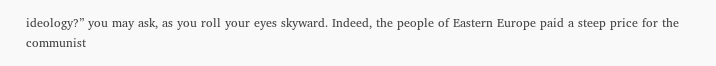ideology?” you may ask, as you roll your eyes skyward. Indeed, the people of Eastern Europe paid a steep price for the communist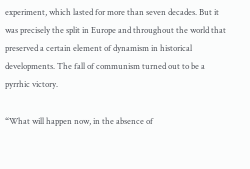experiment, which lasted for more than seven decades. But it was precisely the split in Europe and throughout the world that preserved a certain element of dynamism in historical developments. The fall of communism turned out to be a pyrrhic victory.

“What will happen now, in the absence of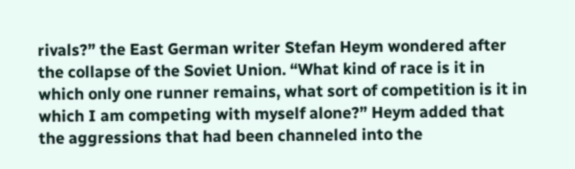rivals?” the East German writer Stefan Heym wondered after the collapse of the Soviet Union. “What kind of race is it in which only one runner remains, what sort of competition is it in which I am competing with myself alone?” Heym added that the aggressions that had been channeled into the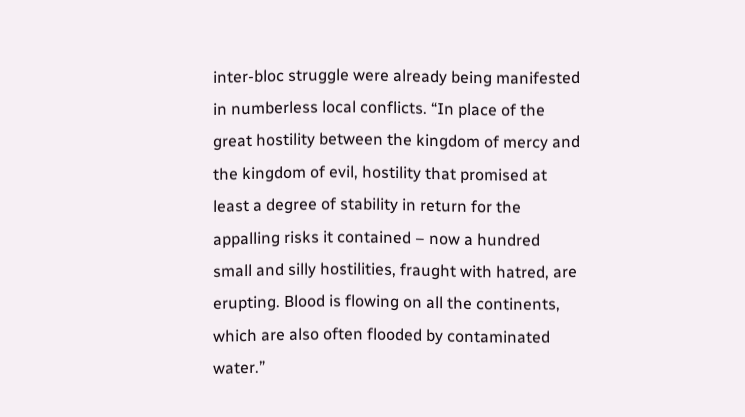inter-bloc struggle were already being manifested in numberless local conflicts. “In place of the great hostility between the kingdom of mercy and the kingdom of evil, hostility that promised at least a degree of stability in return for the appalling risks it contained – now a hundred small and silly hostilities, fraught with hatred, are erupting. Blood is flowing on all the continents, which are also often flooded by contaminated water.”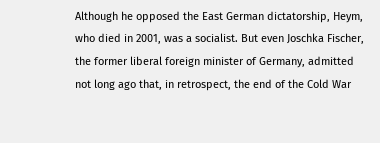Although he opposed the East German dictatorship, Heym, who died in 2001, was a socialist. But even Joschka Fischer, the former liberal foreign minister of Germany, admitted not long ago that, in retrospect, the end of the Cold War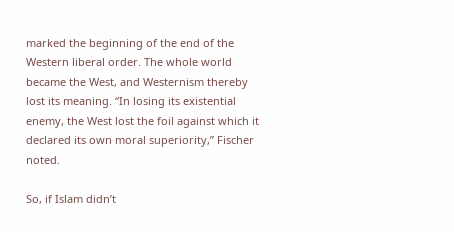marked the beginning of the end of the Western liberal order. The whole world became the West, and Westernism thereby lost its meaning. “In losing its existential enemy, the West lost the foil against which it declared its own moral superiority,” Fischer noted.

So, if Islam didn’t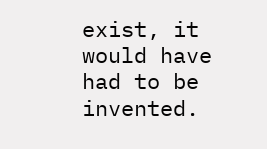exist, it would have had to be invented.